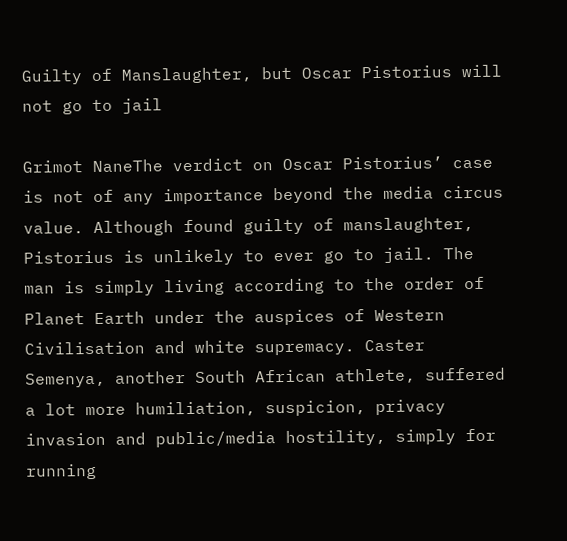Guilty of Manslaughter, but Oscar Pistorius will not go to jail

Grimot NaneThe verdict on Oscar Pistorius’ case is not of any importance beyond the media circus value. Although found guilty of manslaughter, Pistorius is unlikely to ever go to jail. The man is simply living according to the order of Planet Earth under the auspices of Western Civilisation and white supremacy. Caster Semenya, another South African athlete, suffered a lot more humiliation, suspicion, privacy invasion and public/media hostility, simply for running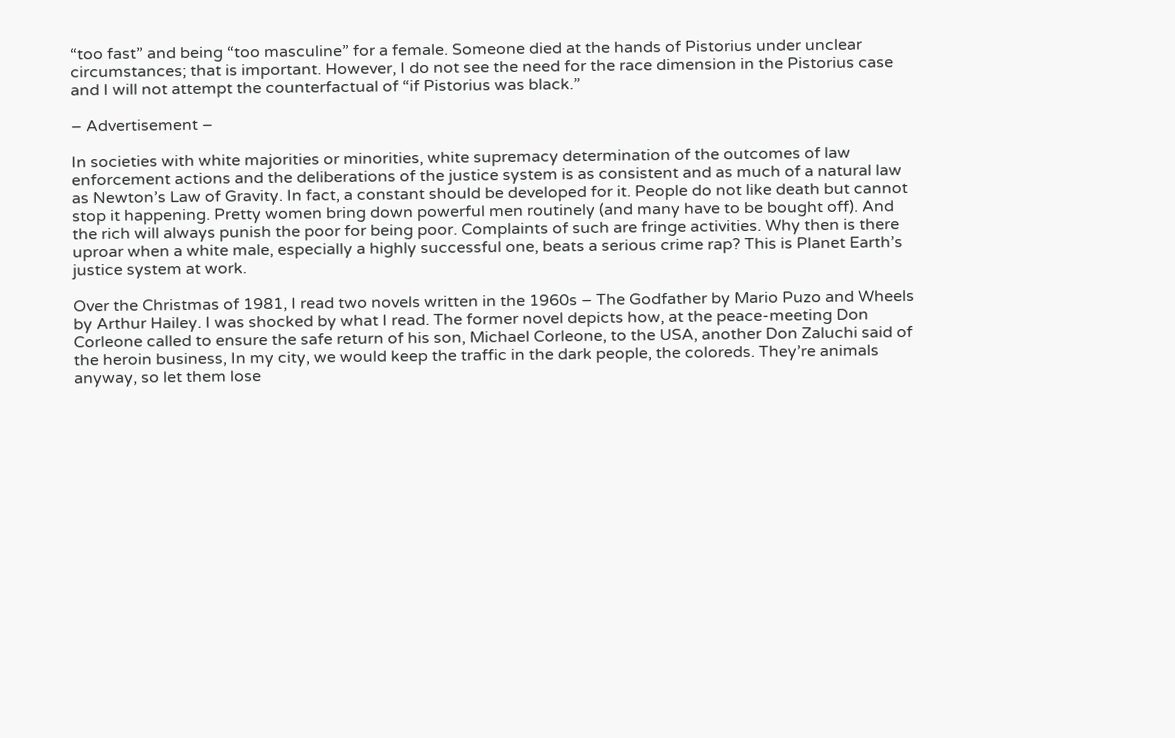“too fast” and being “too masculine” for a female. Someone died at the hands of Pistorius under unclear circumstances; that is important. However, I do not see the need for the race dimension in the Pistorius case and I will not attempt the counterfactual of “if Pistorius was black.”

– Advertisement –

In societies with white majorities or minorities, white supremacy determination of the outcomes of law enforcement actions and the deliberations of the justice system is as consistent and as much of a natural law as Newton’s Law of Gravity. In fact, a constant should be developed for it. People do not like death but cannot stop it happening. Pretty women bring down powerful men routinely (and many have to be bought off). And the rich will always punish the poor for being poor. Complaints of such are fringe activities. Why then is there uproar when a white male, especially a highly successful one, beats a serious crime rap? This is Planet Earth’s justice system at work.

Over the Christmas of 1981, I read two novels written in the 1960s – The Godfather by Mario Puzo and Wheels by Arthur Hailey. I was shocked by what I read. The former novel depicts how, at the peace-meeting Don Corleone called to ensure the safe return of his son, Michael Corleone, to the USA, another Don Zaluchi said of the heroin business, In my city, we would keep the traffic in the dark people, the coloreds. They’re animals anyway, so let them lose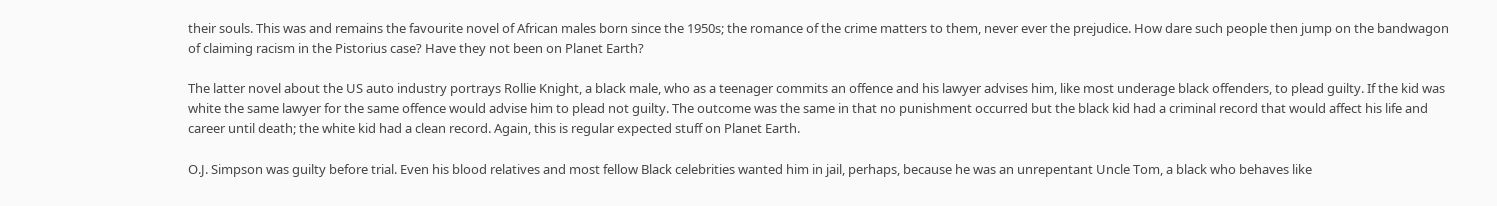their souls. This was and remains the favourite novel of African males born since the 1950s; the romance of the crime matters to them, never ever the prejudice. How dare such people then jump on the bandwagon of claiming racism in the Pistorius case? Have they not been on Planet Earth?

The latter novel about the US auto industry portrays Rollie Knight, a black male, who as a teenager commits an offence and his lawyer advises him, like most underage black offenders, to plead guilty. If the kid was white the same lawyer for the same offence would advise him to plead not guilty. The outcome was the same in that no punishment occurred but the black kid had a criminal record that would affect his life and career until death; the white kid had a clean record. Again, this is regular expected stuff on Planet Earth.

O.J. Simpson was guilty before trial. Even his blood relatives and most fellow Black celebrities wanted him in jail, perhaps, because he was an unrepentant Uncle Tom, a black who behaves like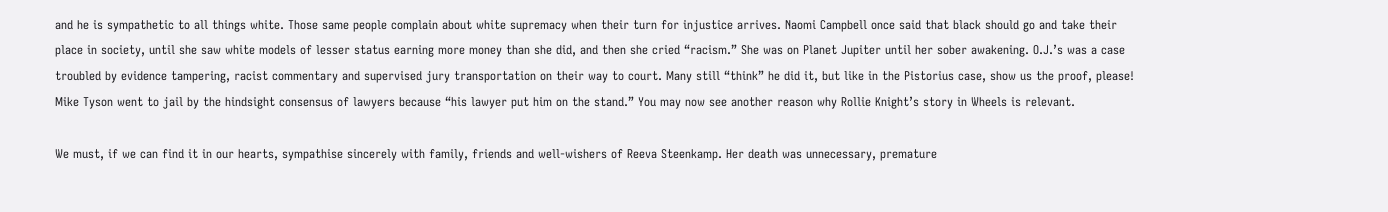and he is sympathetic to all things white. Those same people complain about white supremacy when their turn for injustice arrives. Naomi Campbell once said that black should go and take their place in society, until she saw white models of lesser status earning more money than she did, and then she cried “racism.” She was on Planet Jupiter until her sober awakening. O.J.’s was a case troubled by evidence tampering, racist commentary and supervised jury transportation on their way to court. Many still “think” he did it, but like in the Pistorius case, show us the proof, please! Mike Tyson went to jail by the hindsight consensus of lawyers because “his lawyer put him on the stand.” You may now see another reason why Rollie Knight’s story in Wheels is relevant.

We must, if we can find it in our hearts, sympathise sincerely with family, friends and well-wishers of Reeva Steenkamp. Her death was unnecessary, premature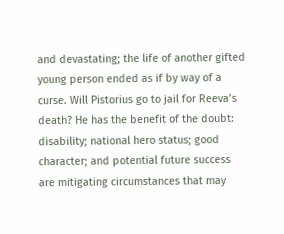and devastating; the life of another gifted young person ended as if by way of a curse. Will Pistorius go to jail for Reeva’s death? He has the benefit of the doubt: disability; national hero status; good character; and potential future success are mitigating circumstances that may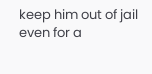keep him out of jail even for a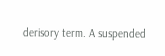derisory term. A suspended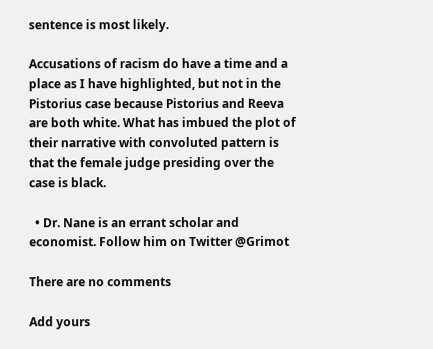sentence is most likely.

Accusations of racism do have a time and a place as I have highlighted, but not in the Pistorius case because Pistorius and Reeva are both white. What has imbued the plot of their narrative with convoluted pattern is that the female judge presiding over the case is black.

  • Dr. Nane is an errant scholar and economist. Follow him on Twitter @Grimot

There are no comments

Add yours